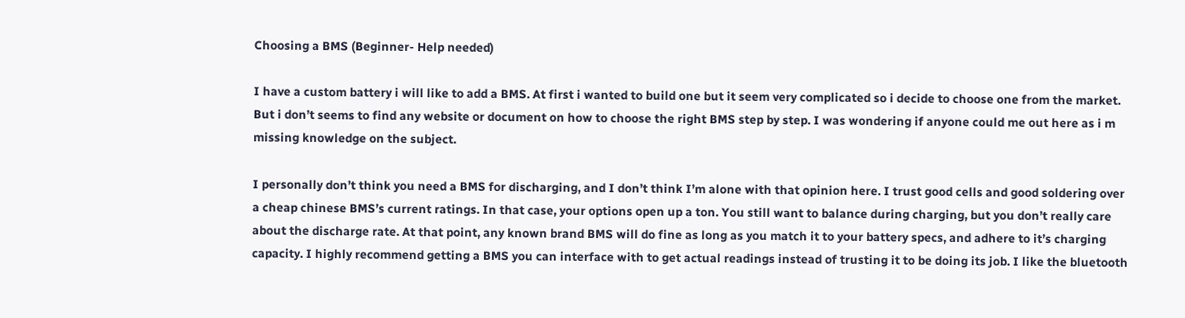Choosing a BMS (Beginner- Help needed)

I have a custom battery i will like to add a BMS. At first i wanted to build one but it seem very complicated so i decide to choose one from the market. But i don’t seems to find any website or document on how to choose the right BMS step by step. I was wondering if anyone could me out here as i m missing knowledge on the subject.

I personally don’t think you need a BMS for discharging, and I don’t think I’m alone with that opinion here. I trust good cells and good soldering over a cheap chinese BMS’s current ratings. In that case, your options open up a ton. You still want to balance during charging, but you don’t really care about the discharge rate. At that point, any known brand BMS will do fine as long as you match it to your battery specs, and adhere to it’s charging capacity. I highly recommend getting a BMS you can interface with to get actual readings instead of trusting it to be doing its job. I like the bluetooth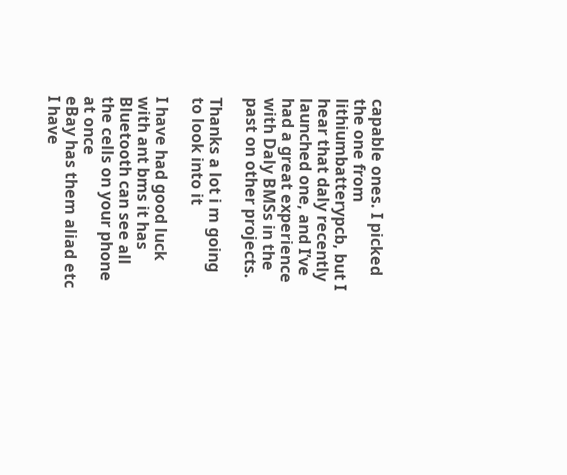capable ones. I picked the one from lithiumbatterypcb, but I hear that daly recently launched one, and I’ve had a great experience with Daly BMSs in the past on other projects.

Thanks a lot i m going to look into it

I have had good luck with ant bms it has Bluetooth can see all the cells on your phone at once
eBay has them aliad etc
I have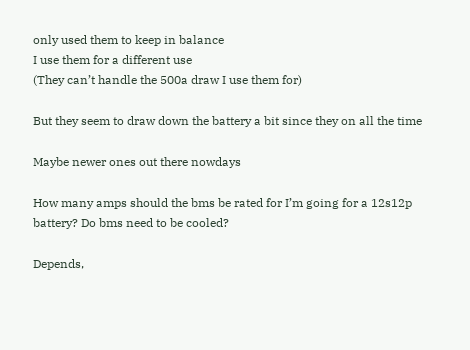only used them to keep in balance
I use them for a different use
(They can’t handle the 500a draw I use them for)

But they seem to draw down the battery a bit since they on all the time

Maybe newer ones out there nowdays

How many amps should the bms be rated for I’m going for a 12s12p battery? Do bms need to be cooled?

Depends,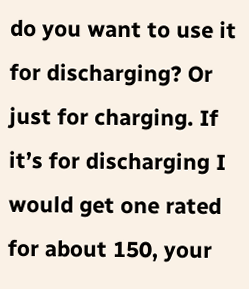do you want to use it for discharging? Or just for charging. If it’s for discharging I would get one rated for about 150, your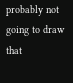probably not going to draw that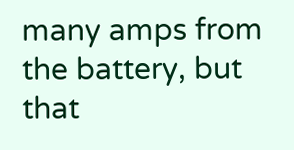many amps from the battery, but that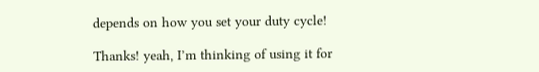depends on how you set your duty cycle!

Thanks! yeah, I’m thinking of using it for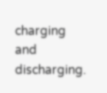charging and discharging.